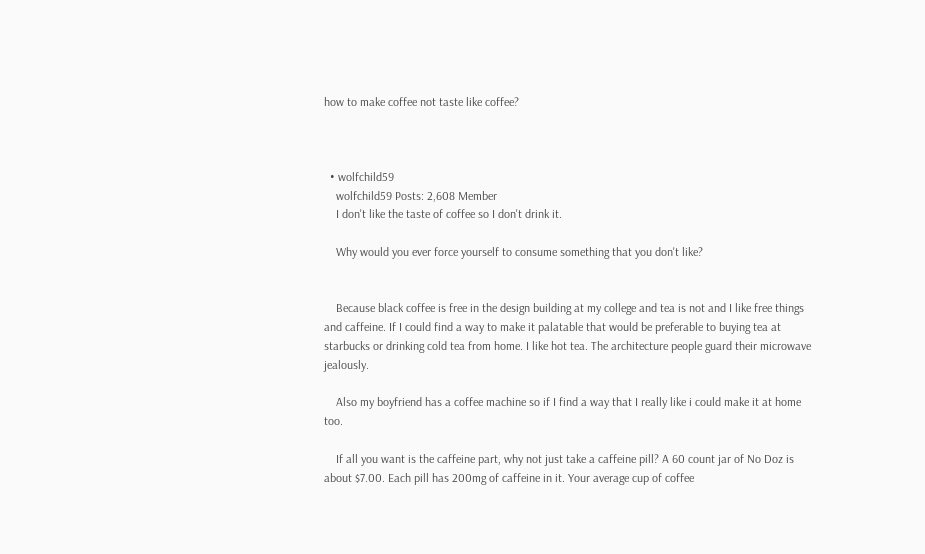how to make coffee not taste like coffee?



  • wolfchild59
    wolfchild59 Posts: 2,608 Member
    I don't like the taste of coffee so I don't drink it.

    Why would you ever force yourself to consume something that you don't like?


    Because black coffee is free in the design building at my college and tea is not and I like free things and caffeine. If I could find a way to make it palatable that would be preferable to buying tea at starbucks or drinking cold tea from home. I like hot tea. The architecture people guard their microwave jealously.

    Also my boyfriend has a coffee machine so if I find a way that I really like i could make it at home too.

    If all you want is the caffeine part, why not just take a caffeine pill? A 60 count jar of No Doz is about $7.00. Each pill has 200mg of caffeine in it. Your average cup of coffee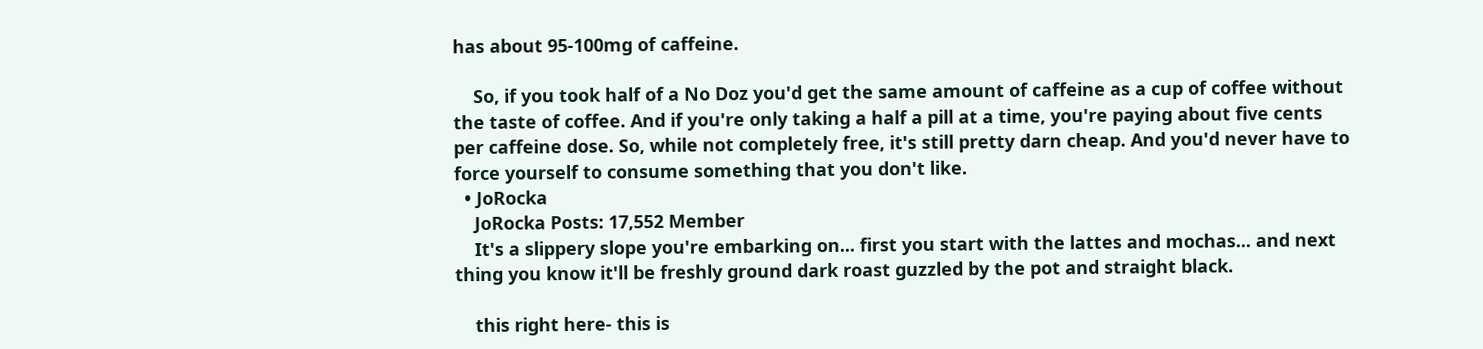has about 95-100mg of caffeine.

    So, if you took half of a No Doz you'd get the same amount of caffeine as a cup of coffee without the taste of coffee. And if you're only taking a half a pill at a time, you're paying about five cents per caffeine dose. So, while not completely free, it's still pretty darn cheap. And you'd never have to force yourself to consume something that you don't like.
  • JoRocka
    JoRocka Posts: 17,552 Member
    It's a slippery slope you're embarking on... first you start with the lattes and mochas... and next thing you know it'll be freshly ground dark roast guzzled by the pot and straight black.

    this right here- this is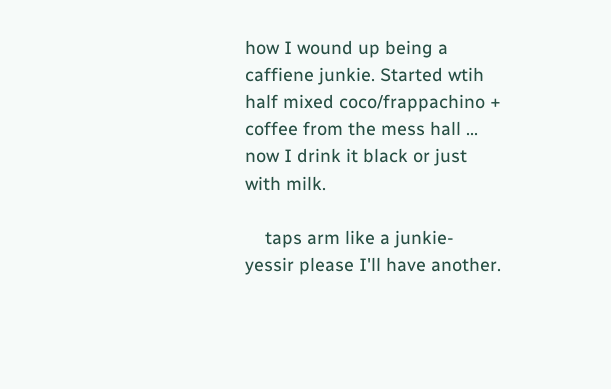how I wound up being a caffiene junkie. Started wtih half mixed coco/frappachino + coffee from the mess hall ... now I drink it black or just with milk.

    taps arm like a junkie- yessir please I'll have another.